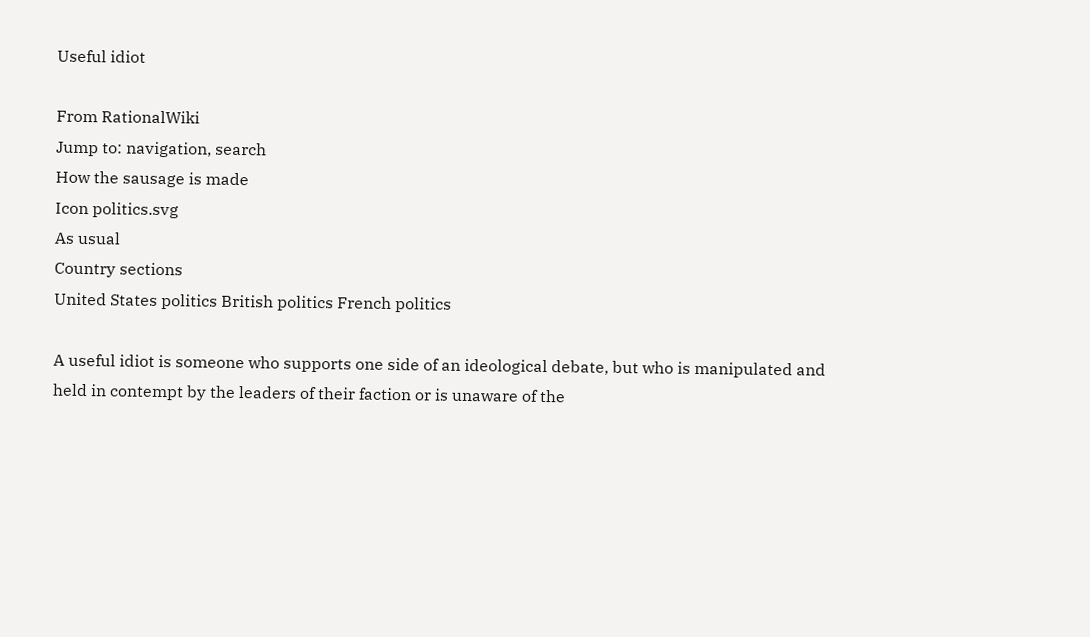Useful idiot

From RationalWiki
Jump to: navigation, search
How the sausage is made
Icon politics.svg
As usual
Country sections
United States politics British politics French politics

A useful idiot is someone who supports one side of an ideological debate, but who is manipulated and held in contempt by the leaders of their faction or is unaware of the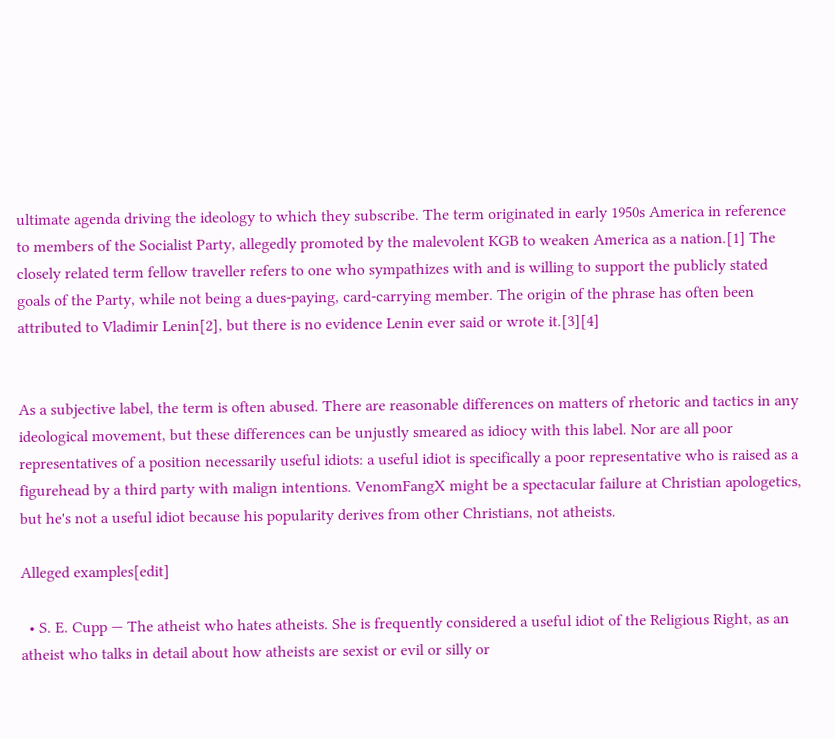ultimate agenda driving the ideology to which they subscribe. The term originated in early 1950s America in reference to members of the Socialist Party, allegedly promoted by the malevolent KGB to weaken America as a nation.[1] The closely related term fellow traveller refers to one who sympathizes with and is willing to support the publicly stated goals of the Party, while not being a dues-paying, card-carrying member. The origin of the phrase has often been attributed to Vladimir Lenin[2], but there is no evidence Lenin ever said or wrote it.[3][4]


As a subjective label, the term is often abused. There are reasonable differences on matters of rhetoric and tactics in any ideological movement, but these differences can be unjustly smeared as idiocy with this label. Nor are all poor representatives of a position necessarily useful idiots: a useful idiot is specifically a poor representative who is raised as a figurehead by a third party with malign intentions. VenomFangX might be a spectacular failure at Christian apologetics, but he's not a useful idiot because his popularity derives from other Christians, not atheists.

Alleged examples[edit]

  • S. E. Cupp — The atheist who hates atheists. She is frequently considered a useful idiot of the Religious Right, as an atheist who talks in detail about how atheists are sexist or evil or silly or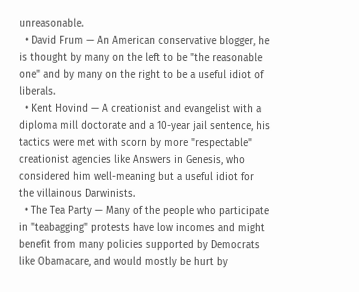unreasonable.
  • David Frum — An American conservative blogger, he is thought by many on the left to be "the reasonable one" and by many on the right to be a useful idiot of liberals.
  • Kent Hovind — A creationist and evangelist with a diploma mill doctorate and a 10-year jail sentence, his tactics were met with scorn by more "respectable" creationist agencies like Answers in Genesis, who considered him well-meaning but a useful idiot for the villainous Darwinists.
  • The Tea Party — Many of the people who participate in "teabagging" protests have low incomes and might benefit from many policies supported by Democrats like Obamacare, and would mostly be hurt by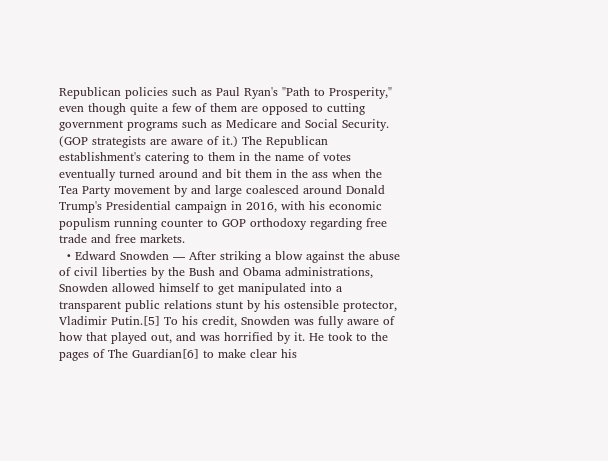Republican policies such as Paul Ryan's "Path to Prosperity," even though quite a few of them are opposed to cutting government programs such as Medicare and Social Security. (GOP strategists are aware of it.) The Republican establishment's catering to them in the name of votes eventually turned around and bit them in the ass when the Tea Party movement by and large coalesced around Donald Trump's Presidential campaign in 2016, with his economic populism running counter to GOP orthodoxy regarding free trade and free markets.
  • Edward Snowden — After striking a blow against the abuse of civil liberties by the Bush and Obama administrations, Snowden allowed himself to get manipulated into a transparent public relations stunt by his ostensible protector, Vladimir Putin.[5] To his credit, Snowden was fully aware of how that played out, and was horrified by it. He took to the pages of The Guardian[6] to make clear his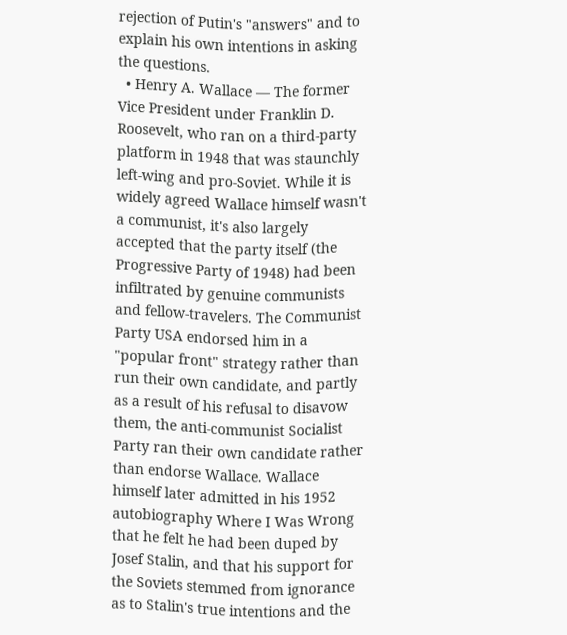rejection of Putin's "answers" and to explain his own intentions in asking the questions.
  • Henry A. Wallace — The former Vice President under Franklin D. Roosevelt, who ran on a third-party platform in 1948 that was staunchly left-wing and pro-Soviet. While it is widely agreed Wallace himself wasn't a communist, it's also largely accepted that the party itself (the Progressive Party of 1948) had been infiltrated by genuine communists and fellow-travelers. The Communist Party USA endorsed him in a "popular front" strategy rather than run their own candidate, and partly as a result of his refusal to disavow them, the anti-communist Socialist Party ran their own candidate rather than endorse Wallace. Wallace himself later admitted in his 1952 autobiography Where I Was Wrong that he felt he had been duped by Josef Stalin, and that his support for the Soviets stemmed from ignorance as to Stalin's true intentions and the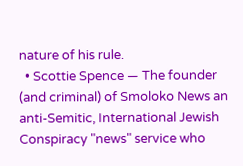nature of his rule.
  • Scottie Spence — The founder (and criminal) of Smoloko News an anti-Semitic, International Jewish Conspiracy "news" service who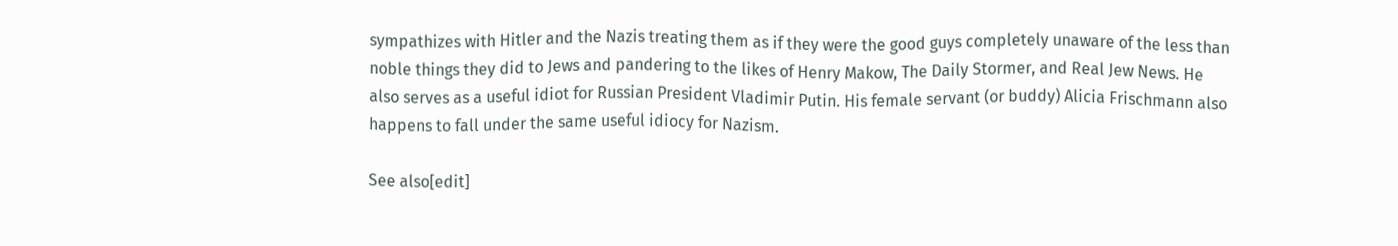sympathizes with Hitler and the Nazis treating them as if they were the good guys completely unaware of the less than noble things they did to Jews and pandering to the likes of Henry Makow, The Daily Stormer, and Real Jew News. He also serves as a useful idiot for Russian President Vladimir Putin. His female servant (or buddy) Alicia Frischmann also happens to fall under the same useful idiocy for Nazism.

See also[edit]